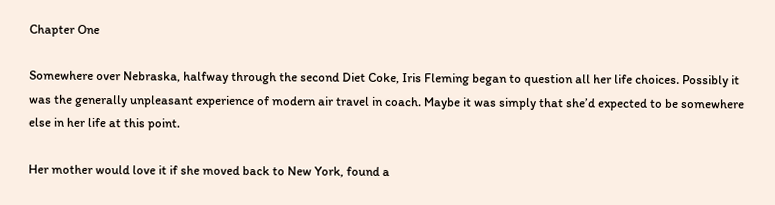Chapter One

Somewhere over Nebraska, halfway through the second Diet Coke, Iris Fleming began to question all her life choices. Possibly it was the generally unpleasant experience of modern air travel in coach. Maybe it was simply that she’d expected to be somewhere else in her life at this point.

Her mother would love it if she moved back to New York, found a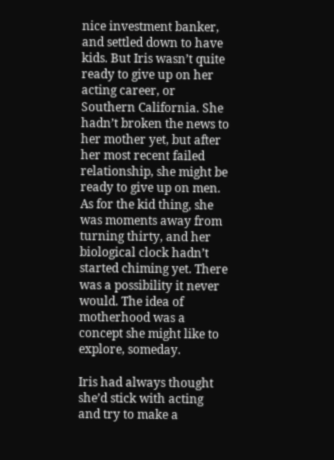nice investment banker, and settled down to have kids. But Iris wasn’t quite ready to give up on her acting career, or Southern California. She hadn’t broken the news to her mother yet, but after her most recent failed relationship, she might be ready to give up on men. As for the kid thing, she was moments away from turning thirty, and her biological clock hadn’t started chiming yet. There was a possibility it never would. The idea of motherhood was a concept she might like to explore, someday.

Iris had always thought she’d stick with acting and try to make a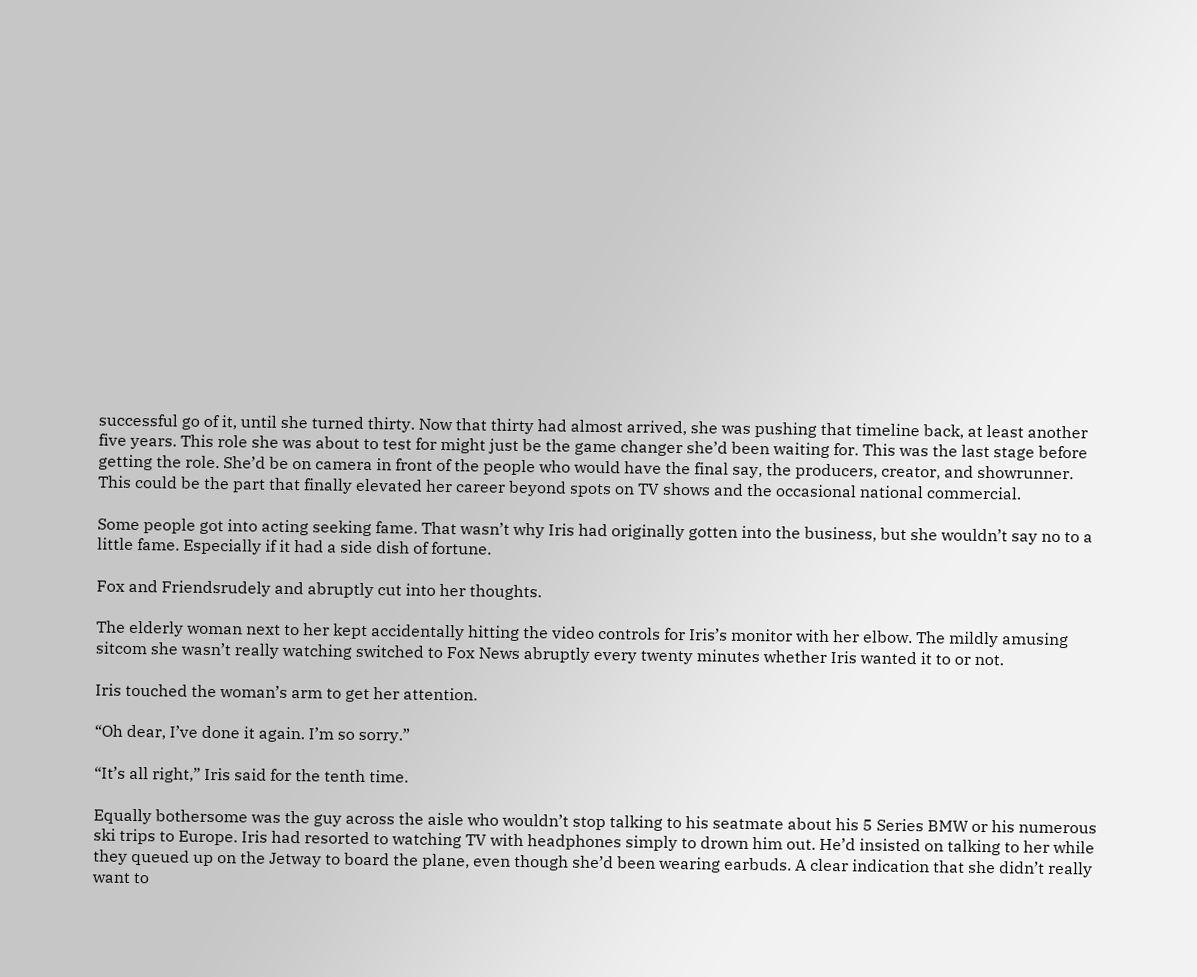successful go of it, until she turned thirty. Now that thirty had almost arrived, she was pushing that timeline back, at least another five years. This role she was about to test for might just be the game changer she’d been waiting for. This was the last stage before getting the role. She’d be on camera in front of the people who would have the final say, the producers, creator, and showrunner. This could be the part that finally elevated her career beyond spots on TV shows and the occasional national commercial.

Some people got into acting seeking fame. That wasn’t why Iris had originally gotten into the business, but she wouldn’t say no to a little fame. Especially if it had a side dish of fortune.

Fox and Friendsrudely and abruptly cut into her thoughts.

The elderly woman next to her kept accidentally hitting the video controls for Iris’s monitor with her elbow. The mildly amusing sitcom she wasn’t really watching switched to Fox News abruptly every twenty minutes whether Iris wanted it to or not.

Iris touched the woman’s arm to get her attention.

“Oh dear, I’ve done it again. I’m so sorry.”

“It’s all right,” Iris said for the tenth time.

Equally bothersome was the guy across the aisle who wouldn’t stop talking to his seatmate about his 5 Series BMW or his numerous ski trips to Europe. Iris had resorted to watching TV with headphones simply to drown him out. He’d insisted on talking to her while they queued up on the Jetway to board the plane, even though she’d been wearing earbuds. A clear indication that she didn’t really want to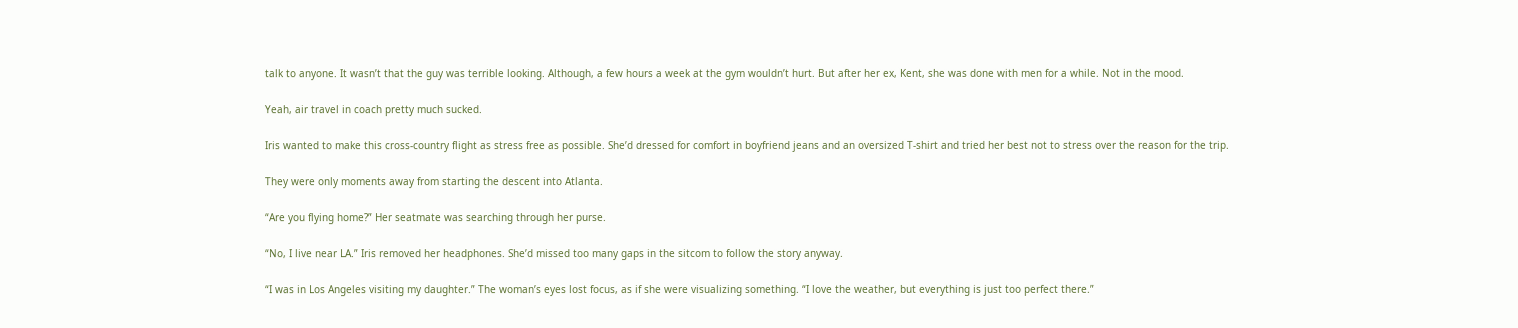talk to anyone. It wasn’t that the guy was terrible looking. Although, a few hours a week at the gym wouldn’t hurt. But after her ex, Kent, she was done with men for a while. Not in the mood.

Yeah, air travel in coach pretty much sucked.

Iris wanted to make this cross-country flight as stress free as possible. She’d dressed for comfort in boyfriend jeans and an oversized T-shirt and tried her best not to stress over the reason for the trip.

They were only moments away from starting the descent into Atlanta.

“Are you flying home?” Her seatmate was searching through her purse.

“No, I live near LA.” Iris removed her headphones. She’d missed too many gaps in the sitcom to follow the story anyway.

“I was in Los Angeles visiting my daughter.” The woman’s eyes lost focus, as if she were visualizing something. “I love the weather, but everything is just too perfect there.”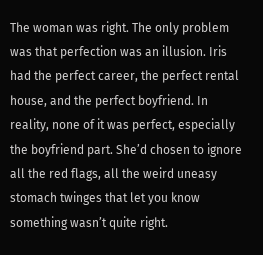The woman was right. The only problem was that perfection was an illusion. Iris had the perfect career, the perfect rental house, and the perfect boyfriend. In reality, none of it was perfect, especially the boyfriend part. She’d chosen to ignore all the red flags, all the weird uneasy stomach twinges that let you know something wasn’t quite right.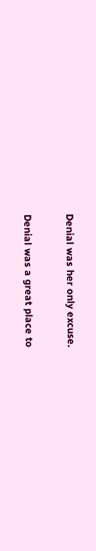Denial was her only excuse.

Denial was a great place to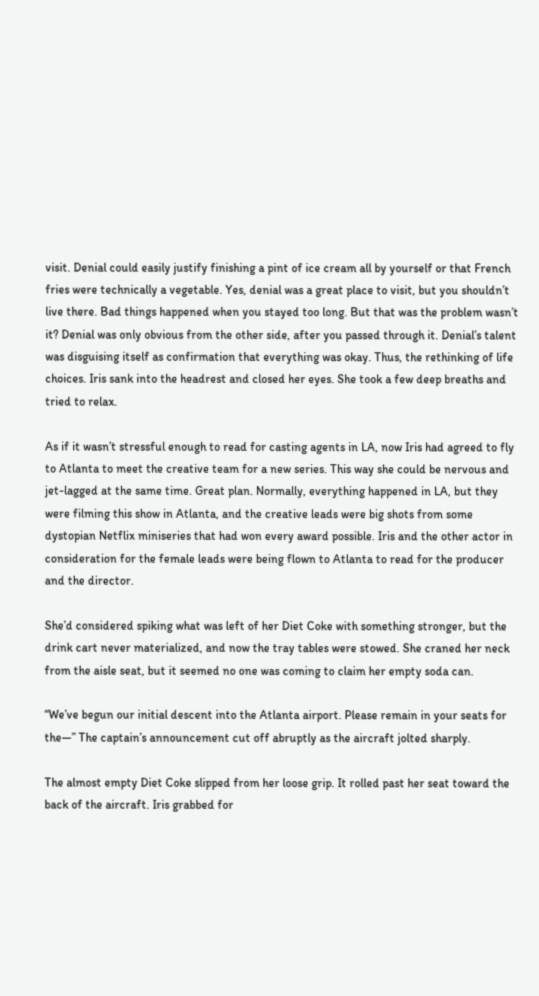visit. Denial could easily justify finishing a pint of ice cream all by yourself or that French fries were technically a vegetable. Yes, denial was a great place to visit, but you shouldn’t live there. Bad things happened when you stayed too long. But that was the problem wasn’t it? Denial was only obvious from the other side, after you passed through it. Denial’s talent was disguising itself as confirmation that everything was okay. Thus, the rethinking of life choices. Iris sank into the headrest and closed her eyes. She took a few deep breaths and tried to relax.

As if it wasn’t stressful enough to read for casting agents in LA, now Iris had agreed to fly to Atlanta to meet the creative team for a new series. This way she could be nervous and jet-lagged at the same time. Great plan. Normally, everything happened in LA, but they were filming this show in Atlanta, and the creative leads were big shots from some dystopian Netflix miniseries that had won every award possible. Iris and the other actor in consideration for the female leads were being flown to Atlanta to read for the producer and the director.

She’d considered spiking what was left of her Diet Coke with something stronger, but the drink cart never materialized, and now the tray tables were stowed. She craned her neck from the aisle seat, but it seemed no one was coming to claim her empty soda can.

“We’ve begun our initial descent into the Atlanta airport. Please remain in your seats for the—” The captain’s announcement cut off abruptly as the aircraft jolted sharply.

The almost empty Diet Coke slipped from her loose grip. It rolled past her seat toward the back of the aircraft. Iris grabbed for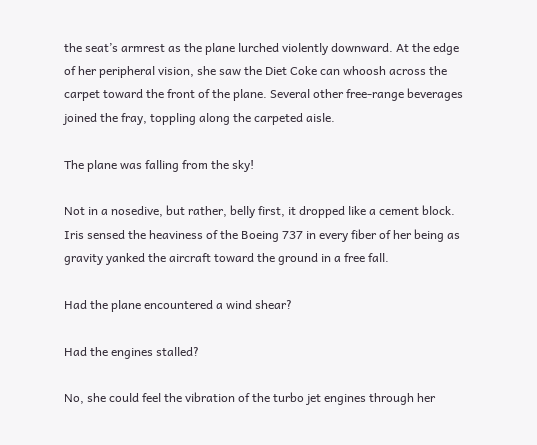the seat’s armrest as the plane lurched violently downward. At the edge of her peripheral vision, she saw the Diet Coke can whoosh across the carpet toward the front of the plane. Several other free-range beverages joined the fray, toppling along the carpeted aisle.

The plane was falling from the sky!

Not in a nosedive, but rather, belly first, it dropped like a cement block. Iris sensed the heaviness of the Boeing 737 in every fiber of her being as gravity yanked the aircraft toward the ground in a free fall.

Had the plane encountered a wind shear?

Had the engines stalled?

No, she could feel the vibration of the turbo jet engines through her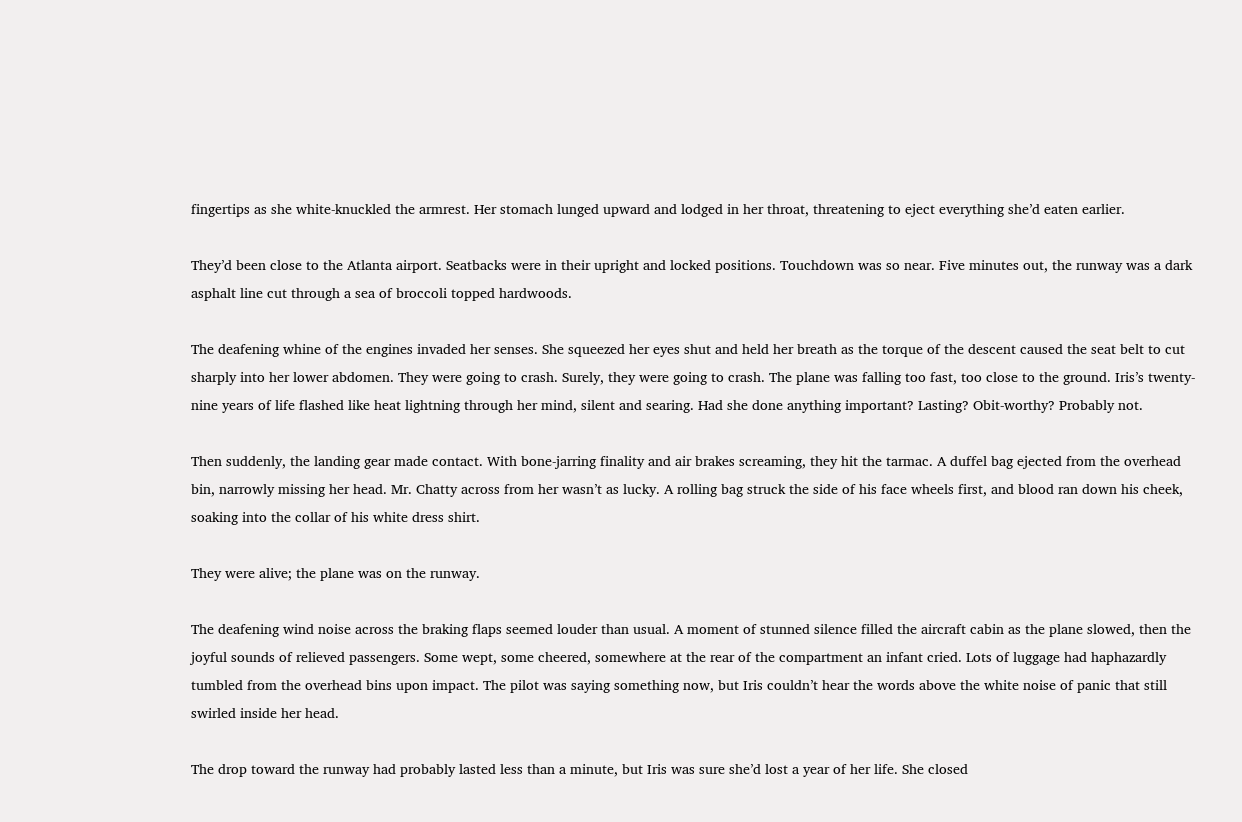fingertips as she white-knuckled the armrest. Her stomach lunged upward and lodged in her throat, threatening to eject everything she’d eaten earlier.

They’d been close to the Atlanta airport. Seatbacks were in their upright and locked positions. Touchdown was so near. Five minutes out, the runway was a dark asphalt line cut through a sea of broccoli topped hardwoods.

The deafening whine of the engines invaded her senses. She squeezed her eyes shut and held her breath as the torque of the descent caused the seat belt to cut sharply into her lower abdomen. They were going to crash. Surely, they were going to crash. The plane was falling too fast, too close to the ground. Iris’s twenty-nine years of life flashed like heat lightning through her mind, silent and searing. Had she done anything important? Lasting? Obit-worthy? Probably not.

Then suddenly, the landing gear made contact. With bone-jarring finality and air brakes screaming, they hit the tarmac. A duffel bag ejected from the overhead bin, narrowly missing her head. Mr. Chatty across from her wasn’t as lucky. A rolling bag struck the side of his face wheels first, and blood ran down his cheek, soaking into the collar of his white dress shirt.

They were alive; the plane was on the runway.

The deafening wind noise across the braking flaps seemed louder than usual. A moment of stunned silence filled the aircraft cabin as the plane slowed, then the joyful sounds of relieved passengers. Some wept, some cheered, somewhere at the rear of the compartment an infant cried. Lots of luggage had haphazardly tumbled from the overhead bins upon impact. The pilot was saying something now, but Iris couldn’t hear the words above the white noise of panic that still swirled inside her head.

The drop toward the runway had probably lasted less than a minute, but Iris was sure she’d lost a year of her life. She closed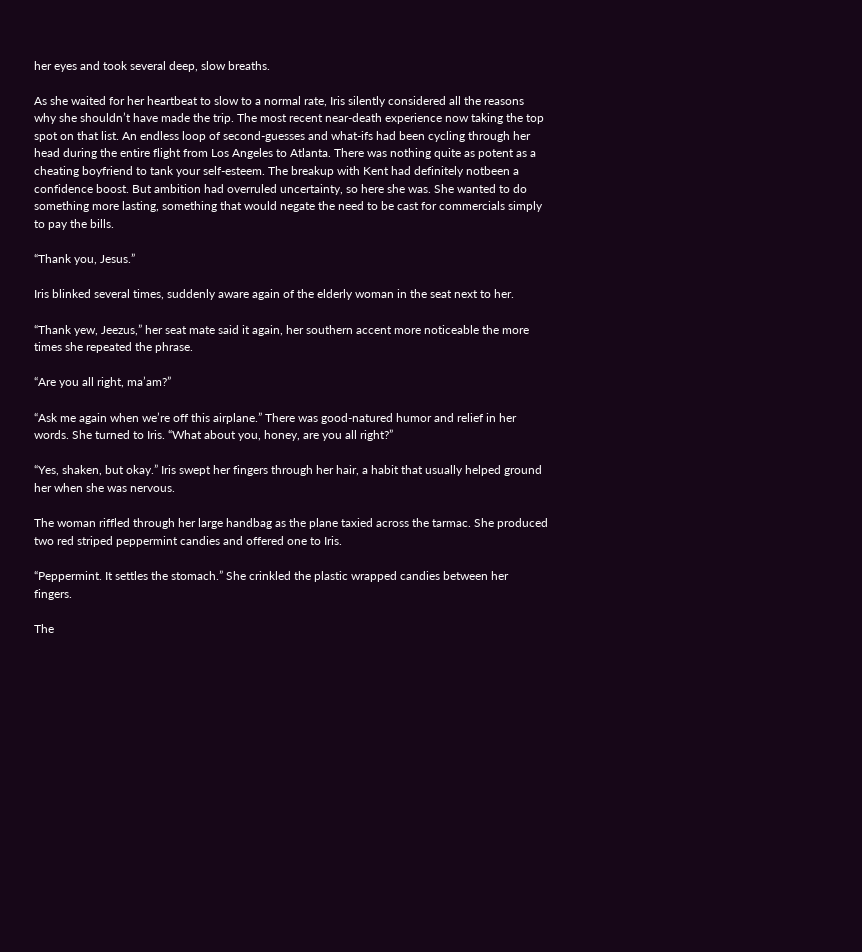her eyes and took several deep, slow breaths.

As she waited for her heartbeat to slow to a normal rate, Iris silently considered all the reasons why she shouldn’t have made the trip. The most recent near-death experience now taking the top spot on that list. An endless loop of second-guesses and what-ifs had been cycling through her head during the entire flight from Los Angeles to Atlanta. There was nothing quite as potent as a cheating boyfriend to tank your self-esteem. The breakup with Kent had definitely notbeen a confidence boost. But ambition had overruled uncertainty, so here she was. She wanted to do something more lasting, something that would negate the need to be cast for commercials simply to pay the bills.

“Thank you, Jesus.”

Iris blinked several times, suddenly aware again of the elderly woman in the seat next to her.

“Thank yew, Jeezus,” her seat mate said it again, her southern accent more noticeable the more times she repeated the phrase.

“Are you all right, ma’am?”

“Ask me again when we’re off this airplane.” There was good-natured humor and relief in her words. She turned to Iris. “What about you, honey, are you all right?”

“Yes, shaken, but okay.” Iris swept her fingers through her hair, a habit that usually helped ground her when she was nervous.

The woman riffled through her large handbag as the plane taxied across the tarmac. She produced two red striped peppermint candies and offered one to Iris.

“Peppermint. It settles the stomach.” She crinkled the plastic wrapped candies between her fingers.

The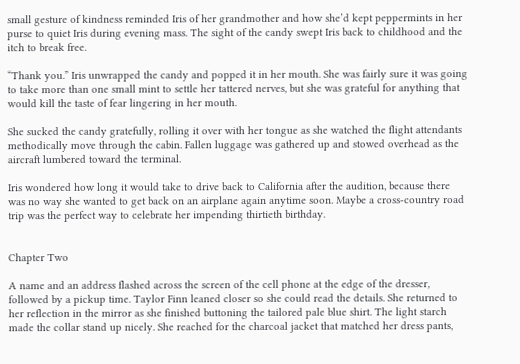small gesture of kindness reminded Iris of her grandmother and how she’d kept peppermints in her purse to quiet Iris during evening mass. The sight of the candy swept Iris back to childhood and the itch to break free.

“Thank you.” Iris unwrapped the candy and popped it in her mouth. She was fairly sure it was going to take more than one small mint to settle her tattered nerves, but she was grateful for anything that would kill the taste of fear lingering in her mouth.

She sucked the candy gratefully, rolling it over with her tongue as she watched the flight attendants methodically move through the cabin. Fallen luggage was gathered up and stowed overhead as the aircraft lumbered toward the terminal.

Iris wondered how long it would take to drive back to California after the audition, because there was no way she wanted to get back on an airplane again anytime soon. Maybe a cross-country road trip was the perfect way to celebrate her impending thirtieth birthday.


Chapter Two

A name and an address flashed across the screen of the cell phone at the edge of the dresser, followed by a pickup time. Taylor Finn leaned closer so she could read the details. She returned to her reflection in the mirror as she finished buttoning the tailored pale blue shirt. The light starch made the collar stand up nicely. She reached for the charcoal jacket that matched her dress pants,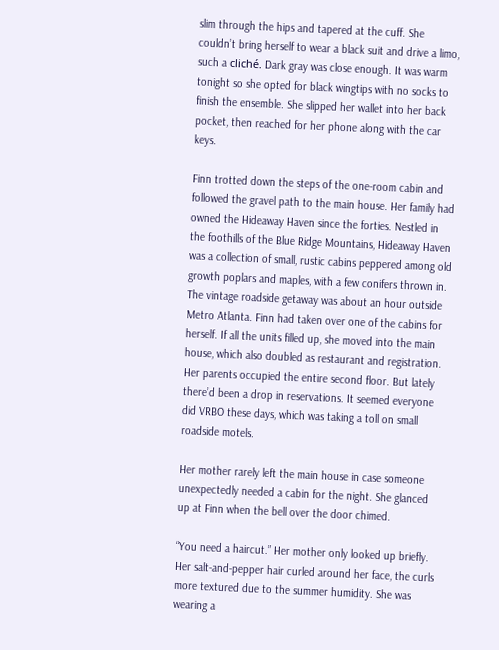slim through the hips and tapered at the cuff. She couldn’t bring herself to wear a black suit and drive a limo, such a cliché. Dark gray was close enough. It was warm tonight so she opted for black wingtips with no socks to finish the ensemble. She slipped her wallet into her back pocket, then reached for her phone along with the car keys.

Finn trotted down the steps of the one-room cabin and followed the gravel path to the main house. Her family had owned the Hideaway Haven since the forties. Nestled in the foothills of the Blue Ridge Mountains, Hideaway Haven was a collection of small, rustic cabins peppered among old growth poplars and maples, with a few conifers thrown in. The vintage roadside getaway was about an hour outside Metro Atlanta. Finn had taken over one of the cabins for herself. If all the units filled up, she moved into the main house, which also doubled as restaurant and registration. Her parents occupied the entire second floor. But lately there’d been a drop in reservations. It seemed everyone did VRBO these days, which was taking a toll on small roadside motels.

Her mother rarely left the main house in case someone unexpectedly needed a cabin for the night. She glanced up at Finn when the bell over the door chimed.

“You need a haircut.” Her mother only looked up briefly. Her salt-and-pepper hair curled around her face, the curls more textured due to the summer humidity. She was wearing a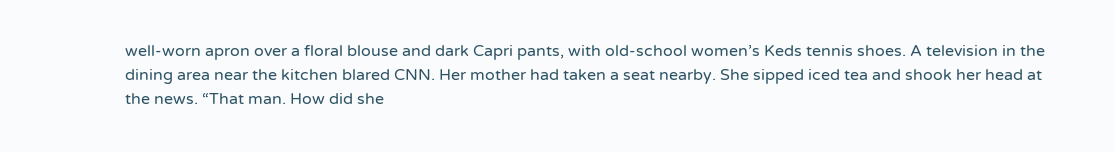well-worn apron over a floral blouse and dark Capri pants, with old-school women’s Keds tennis shoes. A television in the dining area near the kitchen blared CNN. Her mother had taken a seat nearby. She sipped iced tea and shook her head at the news. “That man. How did she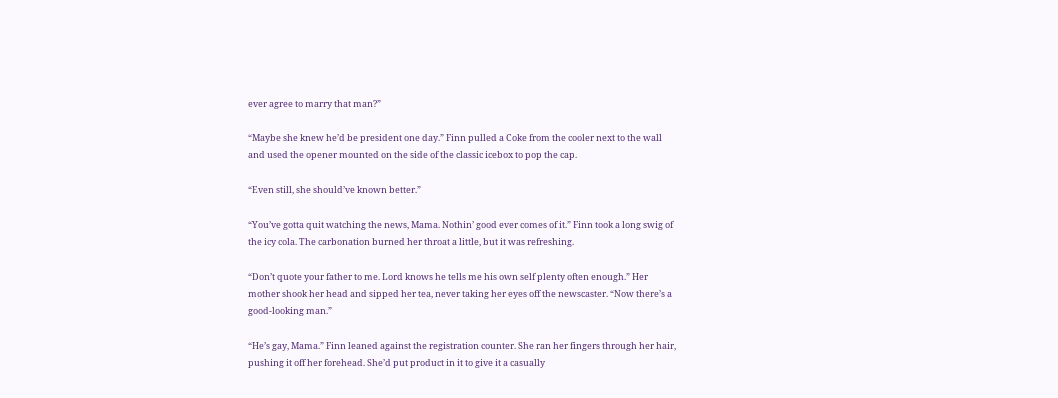ever agree to marry that man?”

“Maybe she knew he’d be president one day.” Finn pulled a Coke from the cooler next to the wall and used the opener mounted on the side of the classic icebox to pop the cap.

“Even still, she should’ve known better.”

“You’ve gotta quit watching the news, Mama. Nothin’ good ever comes of it.” Finn took a long swig of the icy cola. The carbonation burned her throat a little, but it was refreshing.

“Don’t quote your father to me. Lord knows he tells me his own self plenty often enough.” Her mother shook her head and sipped her tea, never taking her eyes off the newscaster. “Now there’s a good-looking man.”

“He’s gay, Mama.” Finn leaned against the registration counter. She ran her fingers through her hair, pushing it off her forehead. She’d put product in it to give it a casually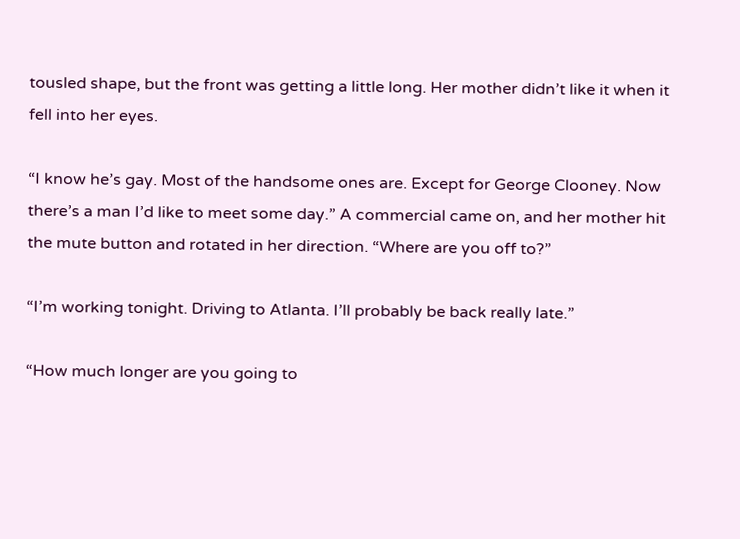tousled shape, but the front was getting a little long. Her mother didn’t like it when it fell into her eyes.

“I know he’s gay. Most of the handsome ones are. Except for George Clooney. Now there’s a man I’d like to meet some day.” A commercial came on, and her mother hit the mute button and rotated in her direction. “Where are you off to?”

“I’m working tonight. Driving to Atlanta. I’ll probably be back really late.”

“How much longer are you going to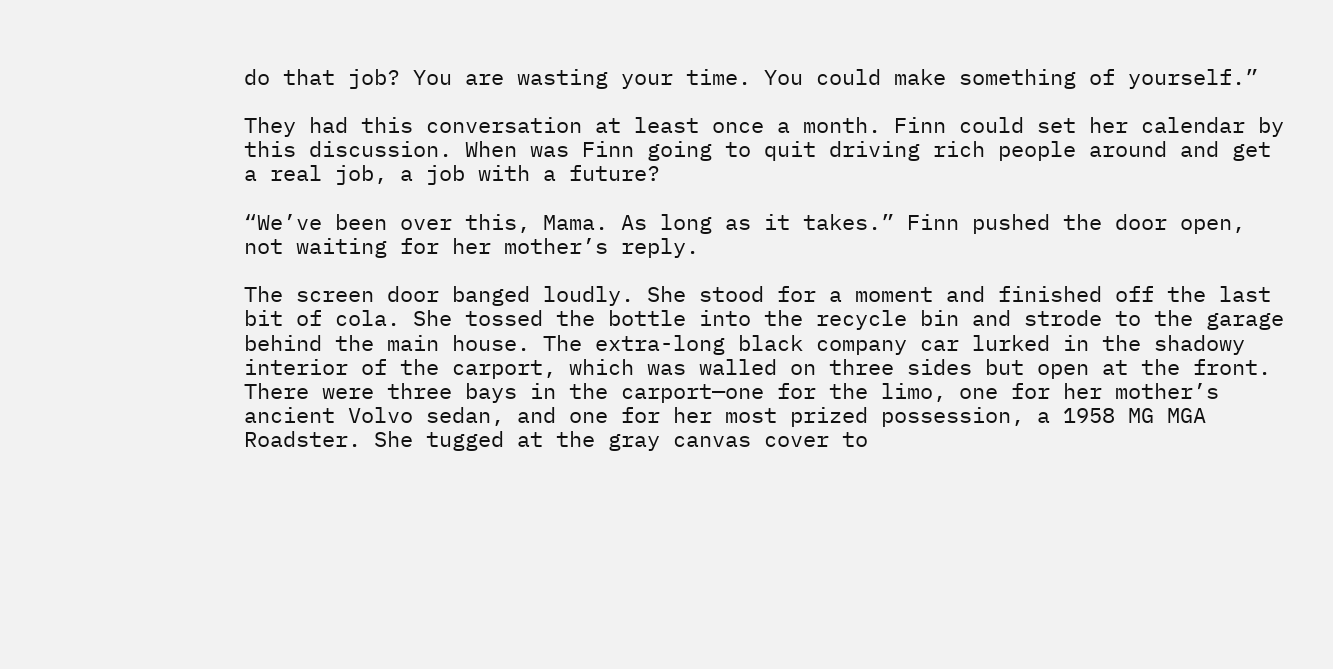do that job? You are wasting your time. You could make something of yourself.”

They had this conversation at least once a month. Finn could set her calendar by this discussion. When was Finn going to quit driving rich people around and get a real job, a job with a future?

“We’ve been over this, Mama. As long as it takes.” Finn pushed the door open, not waiting for her mother’s reply.

The screen door banged loudly. She stood for a moment and finished off the last bit of cola. She tossed the bottle into the recycle bin and strode to the garage behind the main house. The extra-long black company car lurked in the shadowy interior of the carport, which was walled on three sides but open at the front. There were three bays in the carport—one for the limo, one for her mother’s ancient Volvo sedan, and one for her most prized possession, a 1958 MG MGA Roadster. She tugged at the gray canvas cover to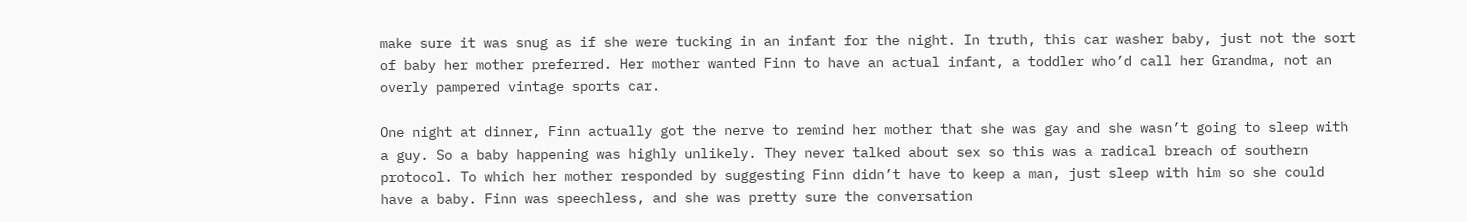make sure it was snug as if she were tucking in an infant for the night. In truth, this car washer baby, just not the sort of baby her mother preferred. Her mother wanted Finn to have an actual infant, a toddler who’d call her Grandma, not an overly pampered vintage sports car.

One night at dinner, Finn actually got the nerve to remind her mother that she was gay and she wasn’t going to sleep with a guy. So a baby happening was highly unlikely. They never talked about sex so this was a radical breach of southern protocol. To which her mother responded by suggesting Finn didn’t have to keep a man, just sleep with him so she could have a baby. Finn was speechless, and she was pretty sure the conversation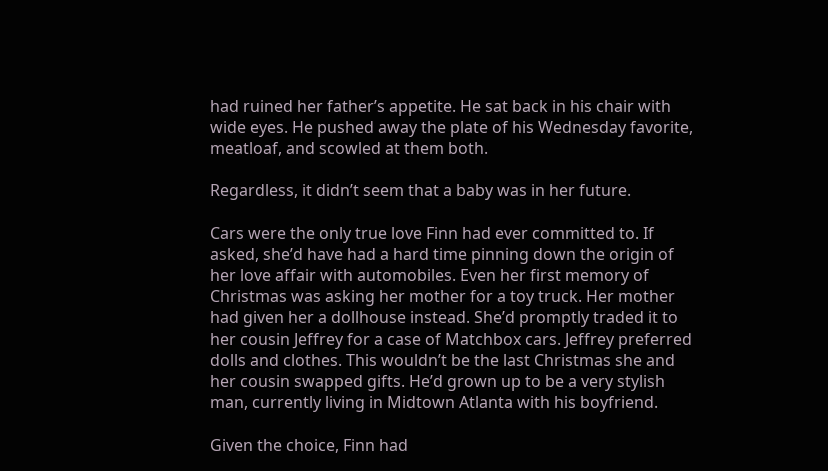had ruined her father’s appetite. He sat back in his chair with wide eyes. He pushed away the plate of his Wednesday favorite, meatloaf, and scowled at them both.

Regardless, it didn’t seem that a baby was in her future.

Cars were the only true love Finn had ever committed to. If asked, she’d have had a hard time pinning down the origin of her love affair with automobiles. Even her first memory of Christmas was asking her mother for a toy truck. Her mother had given her a dollhouse instead. She’d promptly traded it to her cousin Jeffrey for a case of Matchbox cars. Jeffrey preferred dolls and clothes. This wouldn’t be the last Christmas she and her cousin swapped gifts. He’d grown up to be a very stylish man, currently living in Midtown Atlanta with his boyfriend.

Given the choice, Finn had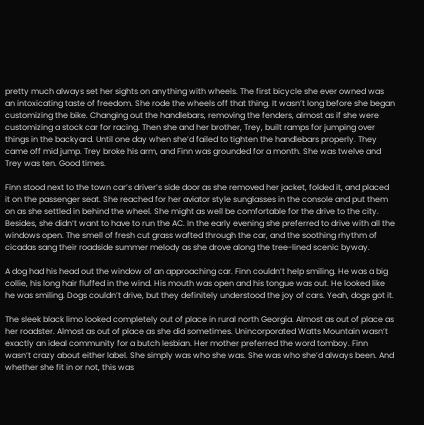pretty much always set her sights on anything with wheels. The first bicycle she ever owned was an intoxicating taste of freedom. She rode the wheels off that thing. It wasn’t long before she began customizing the bike. Changing out the handlebars, removing the fenders, almost as if she were customizing a stock car for racing. Then she and her brother, Trey, built ramps for jumping over things in the backyard. Until one day when she’d failed to tighten the handlebars properly. They came off mid jump. Trey broke his arm, and Finn was grounded for a month. She was twelve and Trey was ten. Good times.

Finn stood next to the town car’s driver’s side door as she removed her jacket, folded it, and placed it on the passenger seat. She reached for her aviator style sunglasses in the console and put them on as she settled in behind the wheel. She might as well be comfortable for the drive to the city. Besides, she didn’t want to have to run the AC. In the early evening she preferred to drive with all the windows open. The smell of fresh cut grass wafted through the car, and the soothing rhythm of cicadas sang their roadside summer melody as she drove along the tree-lined scenic byway.

A dog had his head out the window of an approaching car. Finn couldn’t help smiling. He was a big collie, his long hair fluffed in the wind. His mouth was open and his tongue was out. He looked like he was smiling. Dogs couldn’t drive, but they definitely understood the joy of cars. Yeah, dogs got it.

The sleek black limo looked completely out of place in rural north Georgia. Almost as out of place as her roadster. Almost as out of place as she did sometimes. Unincorporated Watts Mountain wasn’t exactly an ideal community for a butch lesbian. Her mother preferred the word tomboy. Finn wasn’t crazy about either label. She simply was who she was. She was who she’d always been. And whether she fit in or not, this was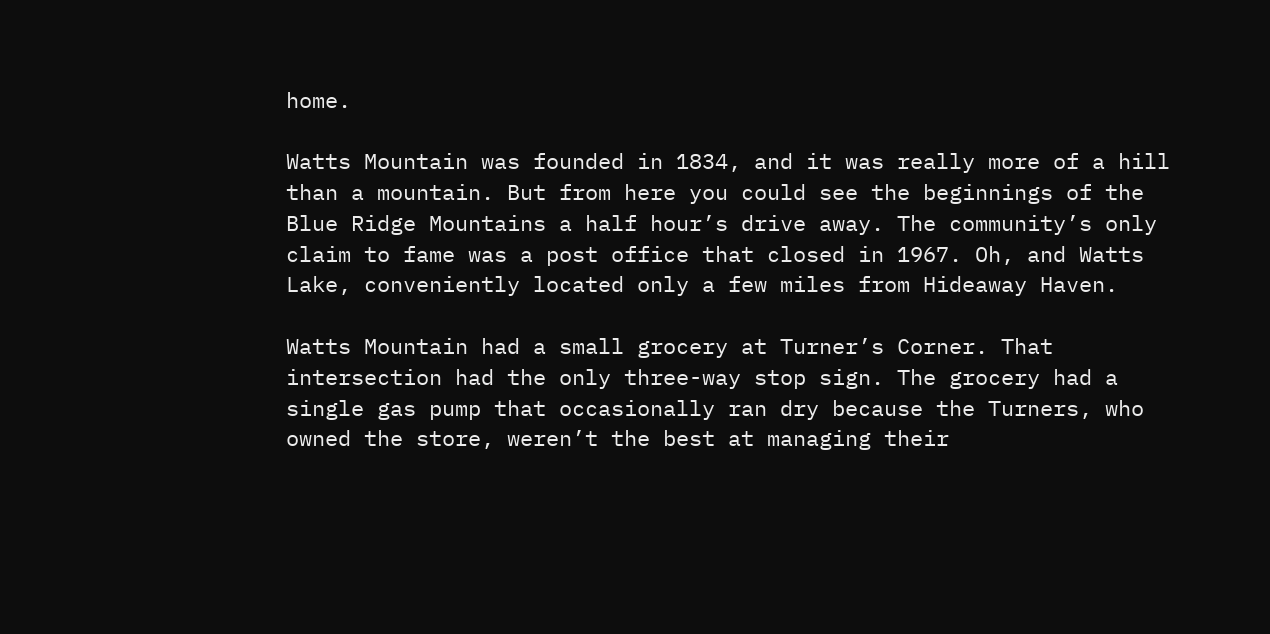home.

Watts Mountain was founded in 1834, and it was really more of a hill than a mountain. But from here you could see the beginnings of the Blue Ridge Mountains a half hour’s drive away. The community’s only claim to fame was a post office that closed in 1967. Oh, and Watts Lake, conveniently located only a few miles from Hideaway Haven.

Watts Mountain had a small grocery at Turner’s Corner. That intersection had the only three-way stop sign. The grocery had a single gas pump that occasionally ran dry because the Turners, who owned the store, weren’t the best at managing their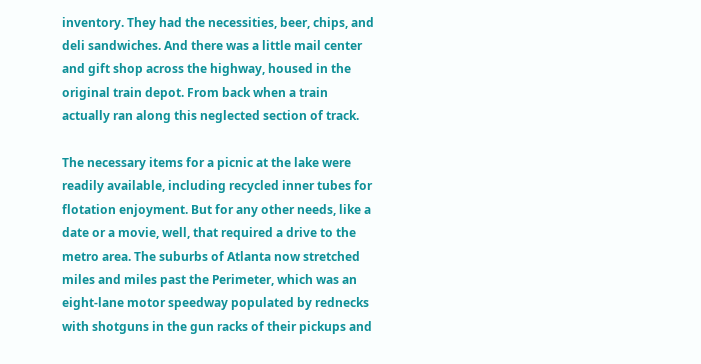inventory. They had the necessities, beer, chips, and deli sandwiches. And there was a little mail center and gift shop across the highway, housed in the original train depot. From back when a train actually ran along this neglected section of track.

The necessary items for a picnic at the lake were readily available, including recycled inner tubes for flotation enjoyment. But for any other needs, like a date or a movie, well, that required a drive to the metro area. The suburbs of Atlanta now stretched miles and miles past the Perimeter, which was an eight-lane motor speedway populated by rednecks with shotguns in the gun racks of their pickups and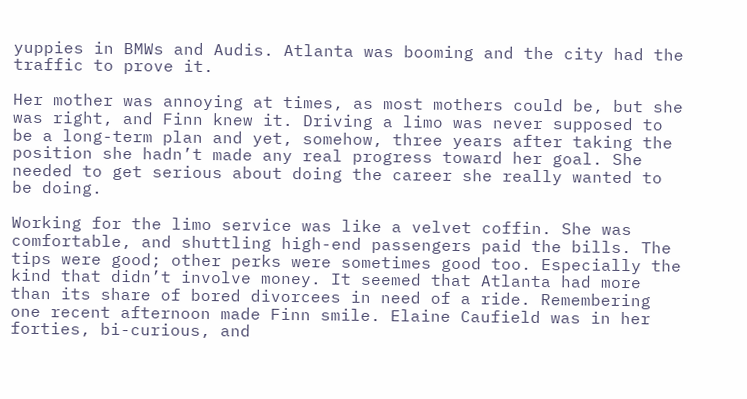yuppies in BMWs and Audis. Atlanta was booming and the city had the traffic to prove it.

Her mother was annoying at times, as most mothers could be, but she was right, and Finn knew it. Driving a limo was never supposed to be a long-term plan and yet, somehow, three years after taking the position she hadn’t made any real progress toward her goal. She needed to get serious about doing the career she really wanted to be doing.

Working for the limo service was like a velvet coffin. She was comfortable, and shuttling high-end passengers paid the bills. The tips were good; other perks were sometimes good too. Especially the kind that didn’t involve money. It seemed that Atlanta had more than its share of bored divorcees in need of a ride. Remembering one recent afternoon made Finn smile. Elaine Caufield was in her forties, bi-curious, and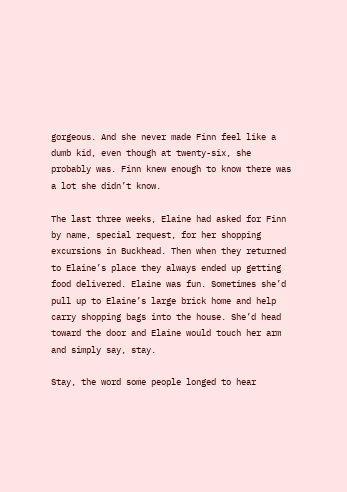gorgeous. And she never made Finn feel like a dumb kid, even though at twenty-six, she probably was. Finn knew enough to know there was a lot she didn’t know.

The last three weeks, Elaine had asked for Finn by name, special request, for her shopping excursions in Buckhead. Then when they returned to Elaine’s place they always ended up getting food delivered. Elaine was fun. Sometimes she’d pull up to Elaine’s large brick home and help carry shopping bags into the house. She’d head toward the door and Elaine would touch her arm and simply say, stay.

Stay, the word some people longed to hear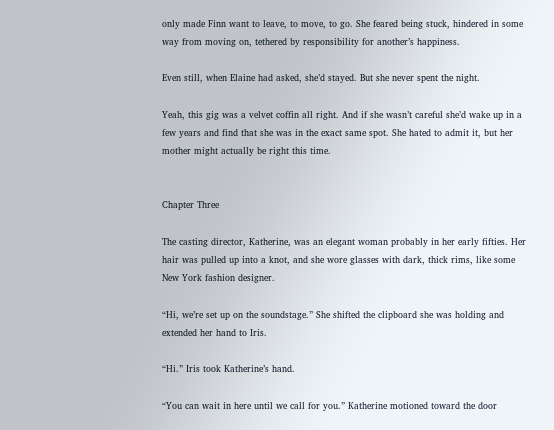only made Finn want to leave, to move, to go. She feared being stuck, hindered in some way from moving on, tethered by responsibility for another’s happiness.

Even still, when Elaine had asked, she’d stayed. But she never spent the night.

Yeah, this gig was a velvet coffin all right. And if she wasn’t careful she’d wake up in a few years and find that she was in the exact same spot. She hated to admit it, but her mother might actually be right this time.


Chapter Three

The casting director, Katherine, was an elegant woman probably in her early fifties. Her hair was pulled up into a knot, and she wore glasses with dark, thick rims, like some New York fashion designer.

“Hi, we’re set up on the soundstage.” She shifted the clipboard she was holding and extended her hand to Iris.

“Hi.” Iris took Katherine’s hand.

“You can wait in here until we call for you.” Katherine motioned toward the door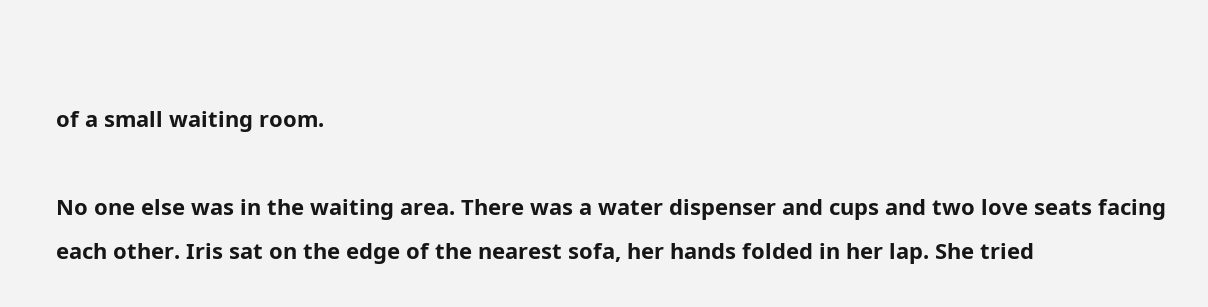of a small waiting room.

No one else was in the waiting area. There was a water dispenser and cups and two love seats facing each other. Iris sat on the edge of the nearest sofa, her hands folded in her lap. She tried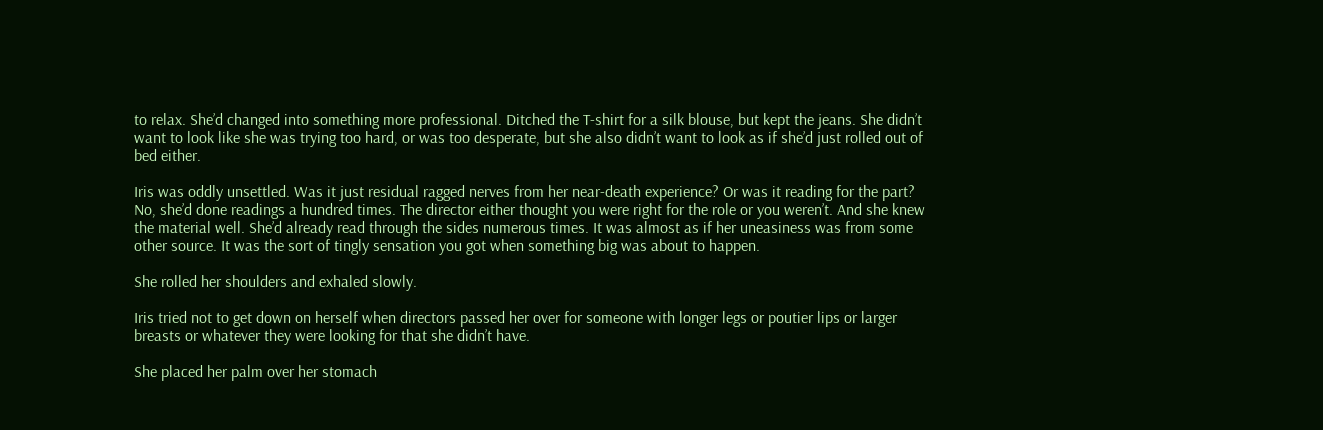to relax. She’d changed into something more professional. Ditched the T-shirt for a silk blouse, but kept the jeans. She didn’t want to look like she was trying too hard, or was too desperate, but she also didn’t want to look as if she’d just rolled out of bed either.

Iris was oddly unsettled. Was it just residual ragged nerves from her near-death experience? Or was it reading for the part? No, she’d done readings a hundred times. The director either thought you were right for the role or you weren’t. And she knew the material well. She’d already read through the sides numerous times. It was almost as if her uneasiness was from some other source. It was the sort of tingly sensation you got when something big was about to happen.

She rolled her shoulders and exhaled slowly.

Iris tried not to get down on herself when directors passed her over for someone with longer legs or poutier lips or larger breasts or whatever they were looking for that she didn’t have.

She placed her palm over her stomach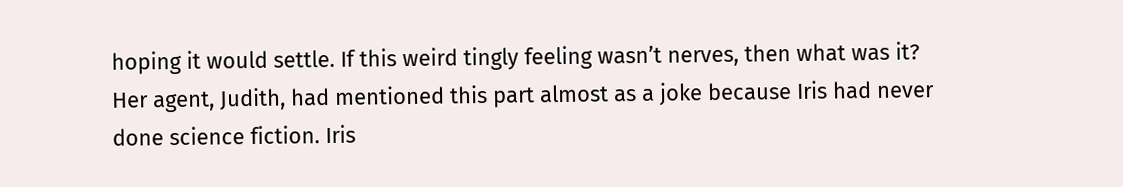hoping it would settle. If this weird tingly feeling wasn’t nerves, then what was it? Her agent, Judith, had mentioned this part almost as a joke because Iris had never done science fiction. Iris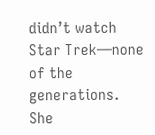didn’t watch Star Trek—none of the generations. She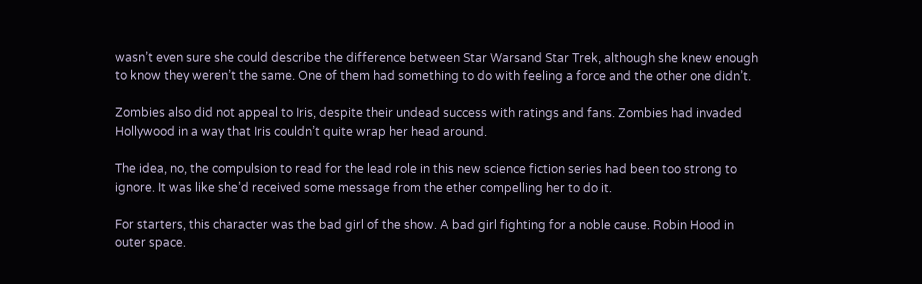wasn’t even sure she could describe the difference between Star Warsand Star Trek, although she knew enough to know they weren’t the same. One of them had something to do with feeling a force and the other one didn’t.

Zombies also did not appeal to Iris, despite their undead success with ratings and fans. Zombies had invaded Hollywood in a way that Iris couldn’t quite wrap her head around.

The idea, no, the compulsion to read for the lead role in this new science fiction series had been too strong to ignore. It was like she’d received some message from the ether compelling her to do it.

For starters, this character was the bad girl of the show. A bad girl fighting for a noble cause. Robin Hood in outer space.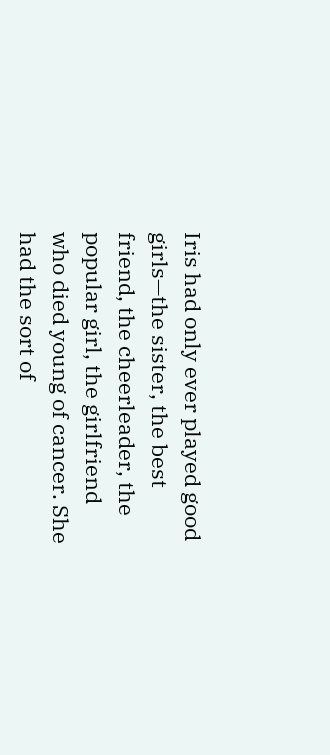Iris had only ever played good girls—the sister, the best friend, the cheerleader, the popular girl, the girlfriend who died young of cancer. She had the sort of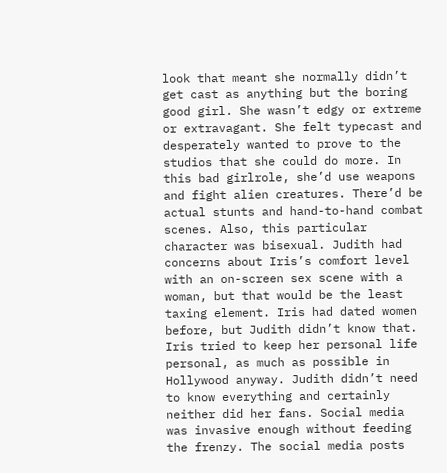look that meant she normally didn’t get cast as anything but the boring good girl. She wasn’t edgy or extreme or extravagant. She felt typecast and desperately wanted to prove to the studios that she could do more. In this bad girlrole, she’d use weapons and fight alien creatures. There’d be actual stunts and hand-to-hand combat scenes. Also, this particular character was bisexual. Judith had concerns about Iris’s comfort level with an on-screen sex scene with a woman, but that would be the least taxing element. Iris had dated women before, but Judith didn’t know that. Iris tried to keep her personal life personal, as much as possible in Hollywood anyway. Judith didn’t need to know everything and certainly neither did her fans. Social media was invasive enough without feeding the frenzy. The social media posts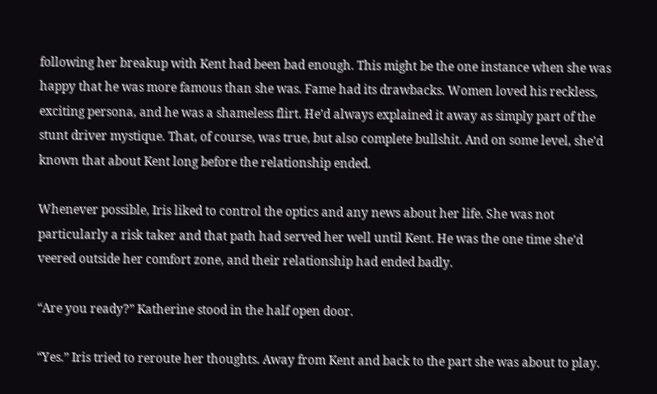following her breakup with Kent had been bad enough. This might be the one instance when she was happy that he was more famous than she was. Fame had its drawbacks. Women loved his reckless, exciting persona, and he was a shameless flirt. He’d always explained it away as simply part of the stunt driver mystique. That, of course, was true, but also complete bullshit. And on some level, she’d known that about Kent long before the relationship ended.

Whenever possible, Iris liked to control the optics and any news about her life. She was not particularly a risk taker and that path had served her well until Kent. He was the one time she’d veered outside her comfort zone, and their relationship had ended badly.

“Are you ready?” Katherine stood in the half open door.

“Yes.” Iris tried to reroute her thoughts. Away from Kent and back to the part she was about to play.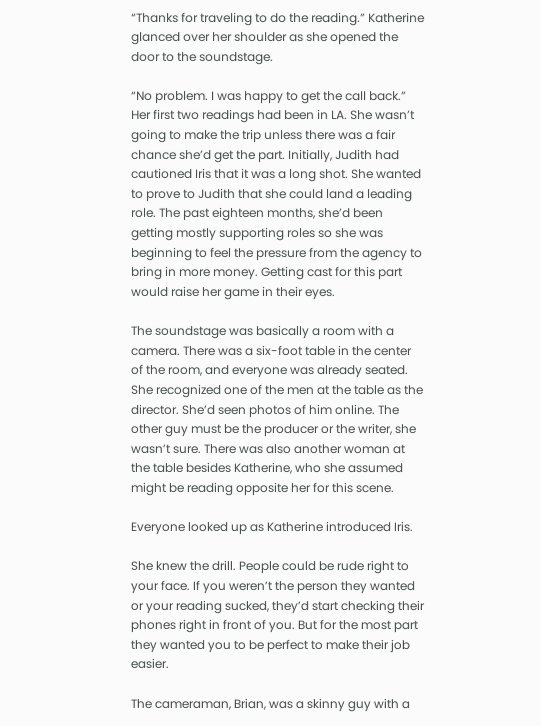“Thanks for traveling to do the reading.” Katherine glanced over her shoulder as she opened the door to the soundstage.

“No problem. I was happy to get the call back.” Her first two readings had been in LA. She wasn’t going to make the trip unless there was a fair chance she’d get the part. Initially, Judith had cautioned Iris that it was a long shot. She wanted to prove to Judith that she could land a leading role. The past eighteen months, she’d been getting mostly supporting roles so she was beginning to feel the pressure from the agency to bring in more money. Getting cast for this part would raise her game in their eyes.

The soundstage was basically a room with a camera. There was a six-foot table in the center of the room, and everyone was already seated. She recognized one of the men at the table as the director. She’d seen photos of him online. The other guy must be the producer or the writer, she wasn’t sure. There was also another woman at the table besides Katherine, who she assumed might be reading opposite her for this scene.

Everyone looked up as Katherine introduced Iris.

She knew the drill. People could be rude right to your face. If you weren’t the person they wanted or your reading sucked, they’d start checking their phones right in front of you. But for the most part they wanted you to be perfect to make their job easier.

The cameraman, Brian, was a skinny guy with a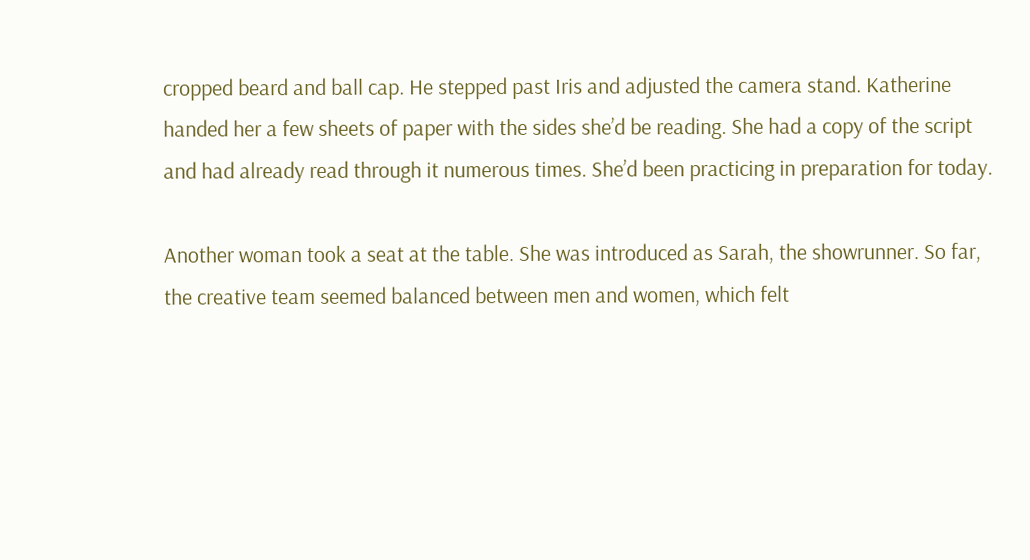cropped beard and ball cap. He stepped past Iris and adjusted the camera stand. Katherine handed her a few sheets of paper with the sides she’d be reading. She had a copy of the script and had already read through it numerous times. She’d been practicing in preparation for today.

Another woman took a seat at the table. She was introduced as Sarah, the showrunner. So far, the creative team seemed balanced between men and women, which felt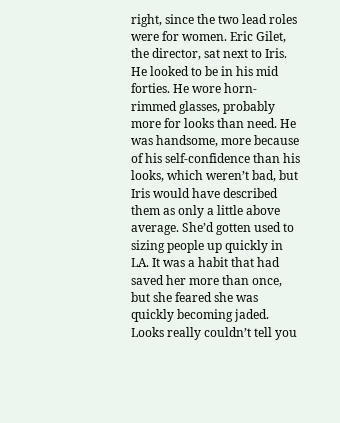right, since the two lead roles were for women. Eric Gilet, the director, sat next to Iris. He looked to be in his mid forties. He wore horn-rimmed glasses, probably more for looks than need. He was handsome, more because of his self-confidence than his looks, which weren’t bad, but Iris would have described them as only a little above average. She’d gotten used to sizing people up quickly in LA. It was a habit that had saved her more than once, but she feared she was quickly becoming jaded. Looks really couldn’t tell you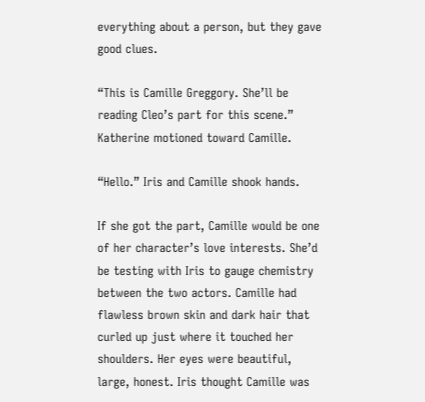everything about a person, but they gave good clues.

“This is Camille Greggory. She’ll be reading Cleo’s part for this scene.” Katherine motioned toward Camille.

“Hello.” Iris and Camille shook hands.

If she got the part, Camille would be one of her character’s love interests. She’d be testing with Iris to gauge chemistry between the two actors. Camille had flawless brown skin and dark hair that curled up just where it touched her shoulders. Her eyes were beautiful, large, honest. Iris thought Camille was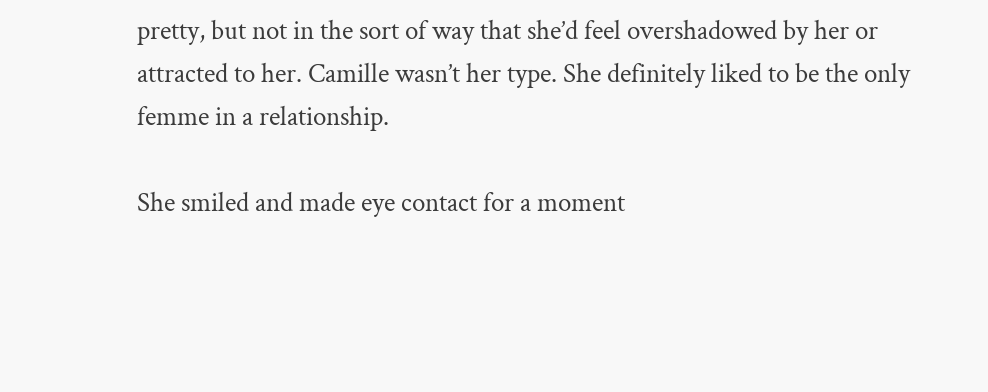pretty, but not in the sort of way that she’d feel overshadowed by her or attracted to her. Camille wasn’t her type. She definitely liked to be the only femme in a relationship.

She smiled and made eye contact for a moment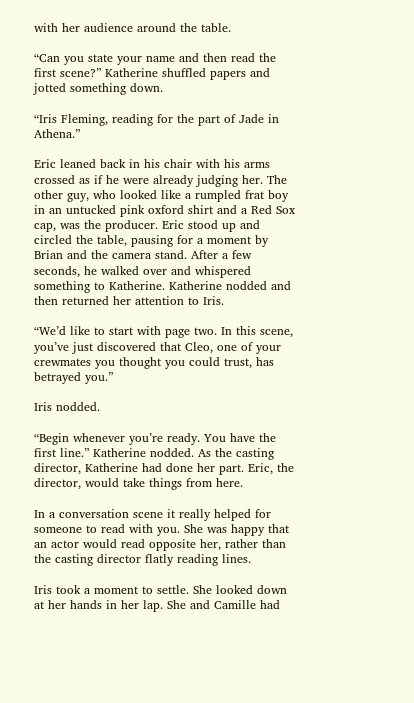with her audience around the table.

“Can you state your name and then read the first scene?” Katherine shuffled papers and jotted something down.

“Iris Fleming, reading for the part of Jade in Athena.”

Eric leaned back in his chair with his arms crossed as if he were already judging her. The other guy, who looked like a rumpled frat boy in an untucked pink oxford shirt and a Red Sox cap, was the producer. Eric stood up and circled the table, pausing for a moment by Brian and the camera stand. After a few seconds, he walked over and whispered something to Katherine. Katherine nodded and then returned her attention to Iris.

“We’d like to start with page two. In this scene, you’ve just discovered that Cleo, one of your crewmates you thought you could trust, has betrayed you.”

Iris nodded.

“Begin whenever you’re ready. You have the first line.” Katherine nodded. As the casting director, Katherine had done her part. Eric, the director, would take things from here.

In a conversation scene it really helped for someone to read with you. She was happy that an actor would read opposite her, rather than the casting director flatly reading lines.

Iris took a moment to settle. She looked down at her hands in her lap. She and Camille had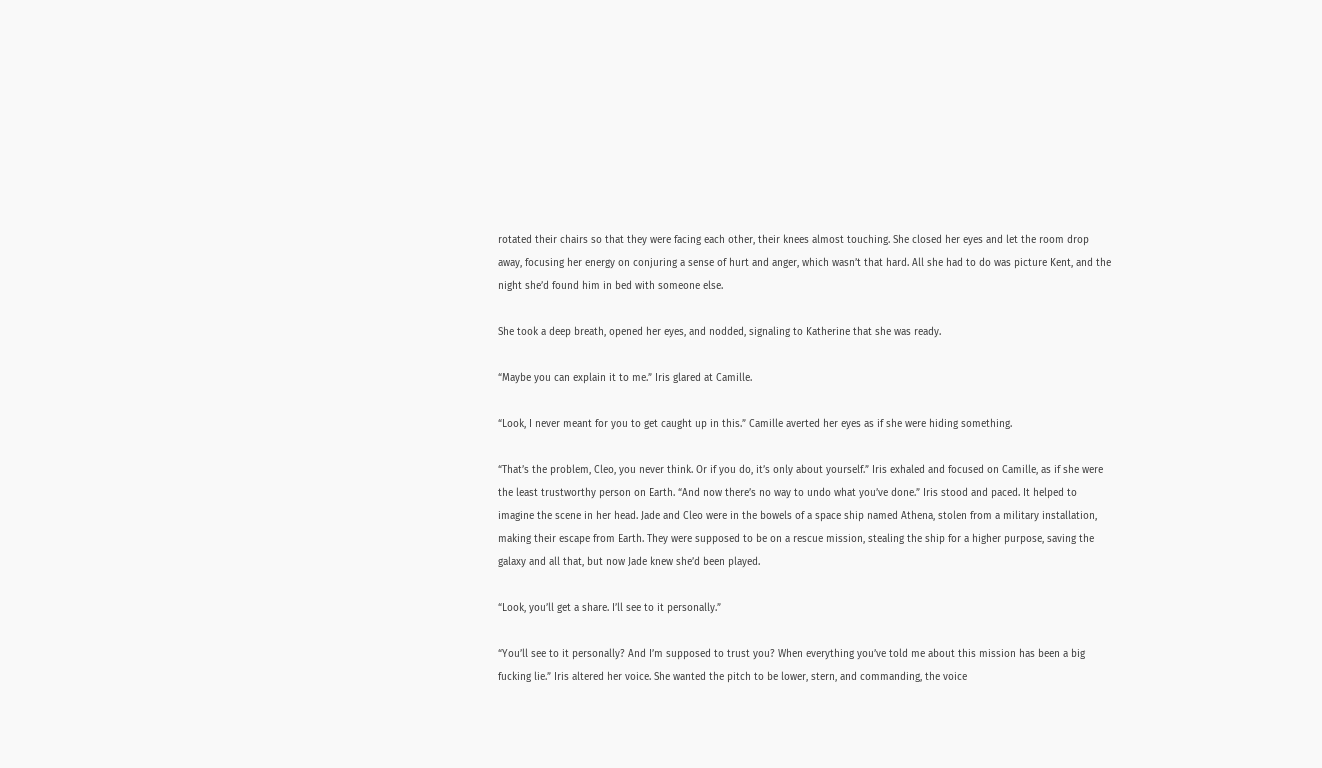rotated their chairs so that they were facing each other, their knees almost touching. She closed her eyes and let the room drop away, focusing her energy on conjuring a sense of hurt and anger, which wasn’t that hard. All she had to do was picture Kent, and the night she’d found him in bed with someone else.

She took a deep breath, opened her eyes, and nodded, signaling to Katherine that she was ready.

“Maybe you can explain it to me.” Iris glared at Camille.

“Look, I never meant for you to get caught up in this.” Camille averted her eyes as if she were hiding something.

“That’s the problem, Cleo, you never think. Or if you do, it’s only about yourself.” Iris exhaled and focused on Camille, as if she were the least trustworthy person on Earth. “And now there’s no way to undo what you’ve done.” Iris stood and paced. It helped to imagine the scene in her head. Jade and Cleo were in the bowels of a space ship named Athena, stolen from a military installation, making their escape from Earth. They were supposed to be on a rescue mission, stealing the ship for a higher purpose, saving the galaxy and all that, but now Jade knew she’d been played.

“Look, you’ll get a share. I’ll see to it personally.”

“You’ll see to it personally? And I’m supposed to trust you? When everything you’ve told me about this mission has been a big fucking lie.” Iris altered her voice. She wanted the pitch to be lower, stern, and commanding, the voice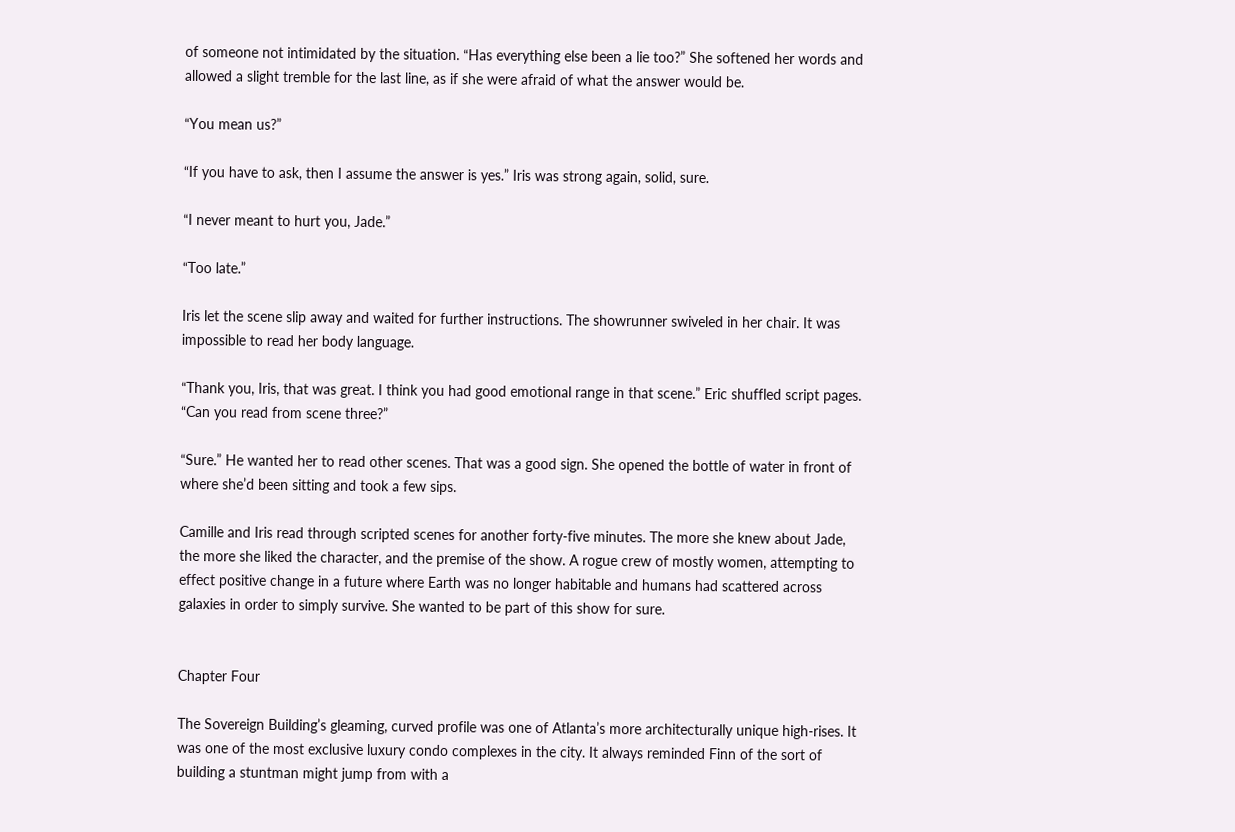of someone not intimidated by the situation. “Has everything else been a lie too?” She softened her words and allowed a slight tremble for the last line, as if she were afraid of what the answer would be.

“You mean us?”

“If you have to ask, then I assume the answer is yes.” Iris was strong again, solid, sure.

“I never meant to hurt you, Jade.”

“Too late.”

Iris let the scene slip away and waited for further instructions. The showrunner swiveled in her chair. It was impossible to read her body language.

“Thank you, Iris, that was great. I think you had good emotional range in that scene.” Eric shuffled script pages. “Can you read from scene three?”

“Sure.” He wanted her to read other scenes. That was a good sign. She opened the bottle of water in front of where she’d been sitting and took a few sips.

Camille and Iris read through scripted scenes for another forty-five minutes. The more she knew about Jade, the more she liked the character, and the premise of the show. A rogue crew of mostly women, attempting to effect positive change in a future where Earth was no longer habitable and humans had scattered across galaxies in order to simply survive. She wanted to be part of this show for sure.


Chapter Four

The Sovereign Building’s gleaming, curved profile was one of Atlanta’s more architecturally unique high-rises. It was one of the most exclusive luxury condo complexes in the city. It always reminded Finn of the sort of building a stuntman might jump from with a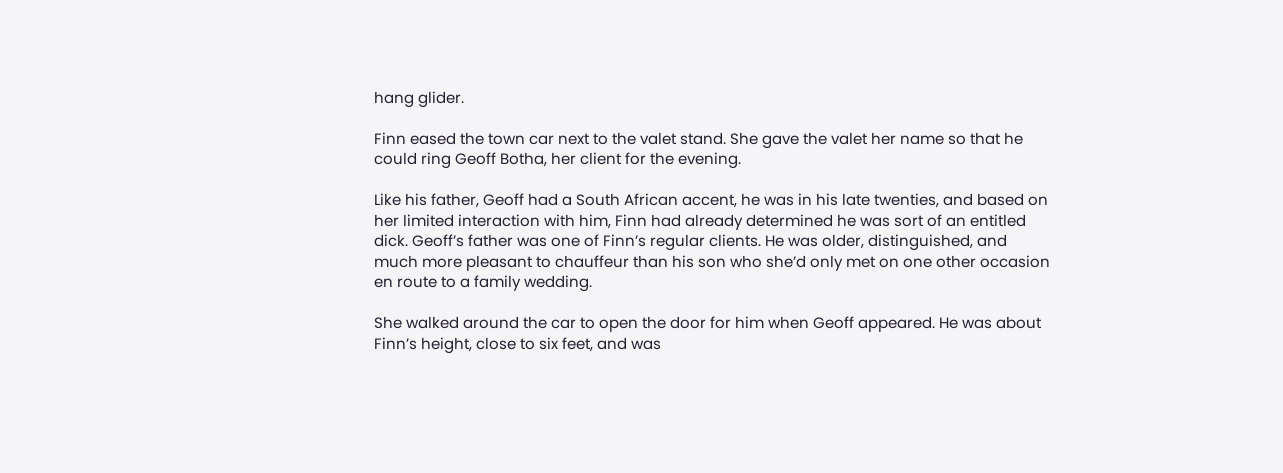hang glider.

Finn eased the town car next to the valet stand. She gave the valet her name so that he could ring Geoff Botha, her client for the evening.

Like his father, Geoff had a South African accent, he was in his late twenties, and based on her limited interaction with him, Finn had already determined he was sort of an entitled dick. Geoff’s father was one of Finn’s regular clients. He was older, distinguished, and much more pleasant to chauffeur than his son who she’d only met on one other occasion en route to a family wedding.

She walked around the car to open the door for him when Geoff appeared. He was about Finn’s height, close to six feet, and was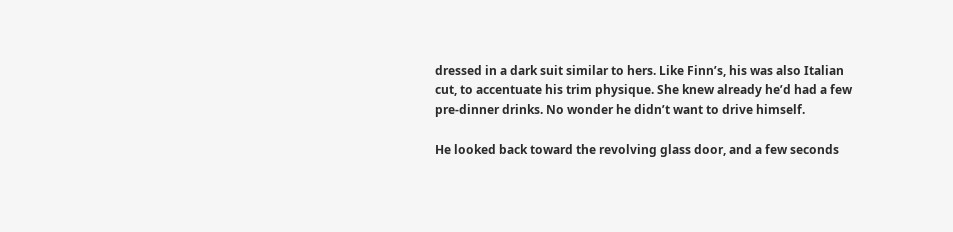dressed in a dark suit similar to hers. Like Finn’s, his was also Italian cut, to accentuate his trim physique. She knew already he’d had a few pre-dinner drinks. No wonder he didn’t want to drive himself.

He looked back toward the revolving glass door, and a few seconds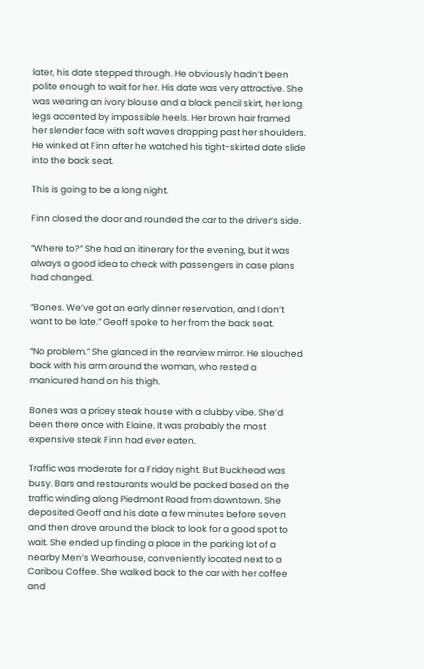later, his date stepped through. He obviously hadn’t been polite enough to wait for her. His date was very attractive. She was wearing an ivory blouse and a black pencil skirt, her long legs accented by impossible heels. Her brown hair framed her slender face with soft waves dropping past her shoulders. He winked at Finn after he watched his tight-skirted date slide into the back seat.

This is going to be a long night.

Finn closed the door and rounded the car to the driver’s side.

“Where to?” She had an itinerary for the evening, but it was always a good idea to check with passengers in case plans had changed.

“Bones. We’ve got an early dinner reservation, and I don’t want to be late.” Geoff spoke to her from the back seat.

“No problem.” She glanced in the rearview mirror. He slouched back with his arm around the woman, who rested a manicured hand on his thigh.

Bones was a pricey steak house with a clubby vibe. She’d been there once with Elaine. It was probably the most expensive steak Finn had ever eaten.

Traffic was moderate for a Friday night. But Buckhead was busy. Bars and restaurants would be packed based on the traffic winding along Piedmont Road from downtown. She deposited Geoff and his date a few minutes before seven and then drove around the block to look for a good spot to wait. She ended up finding a place in the parking lot of a nearby Men’s Wearhouse, conveniently located next to a Caribou Coffee. She walked back to the car with her coffee and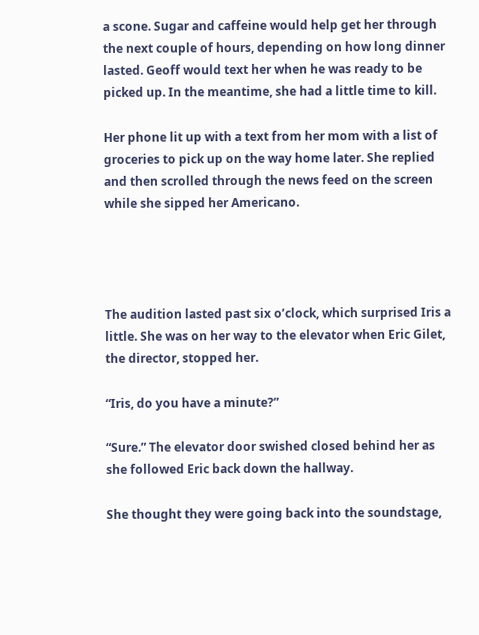a scone. Sugar and caffeine would help get her through the next couple of hours, depending on how long dinner lasted. Geoff would text her when he was ready to be picked up. In the meantime, she had a little time to kill.

Her phone lit up with a text from her mom with a list of groceries to pick up on the way home later. She replied and then scrolled through the news feed on the screen while she sipped her Americano.




The audition lasted past six o’clock, which surprised Iris a little. She was on her way to the elevator when Eric Gilet, the director, stopped her.

“Iris, do you have a minute?”

“Sure.” The elevator door swished closed behind her as she followed Eric back down the hallway.

She thought they were going back into the soundstage,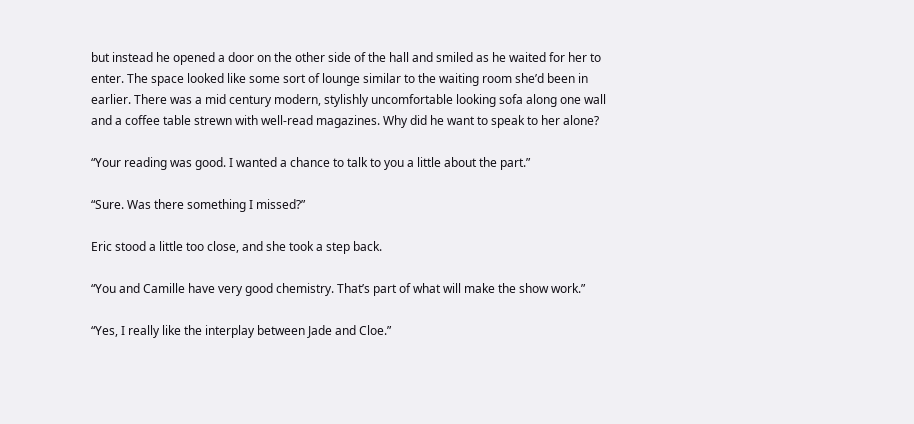but instead he opened a door on the other side of the hall and smiled as he waited for her to enter. The space looked like some sort of lounge similar to the waiting room she’d been in earlier. There was a mid century modern, stylishly uncomfortable looking sofa along one wall and a coffee table strewn with well-read magazines. Why did he want to speak to her alone?

“Your reading was good. I wanted a chance to talk to you a little about the part.”

“Sure. Was there something I missed?”

Eric stood a little too close, and she took a step back.

“You and Camille have very good chemistry. That’s part of what will make the show work.”

“Yes, I really like the interplay between Jade and Cloe.”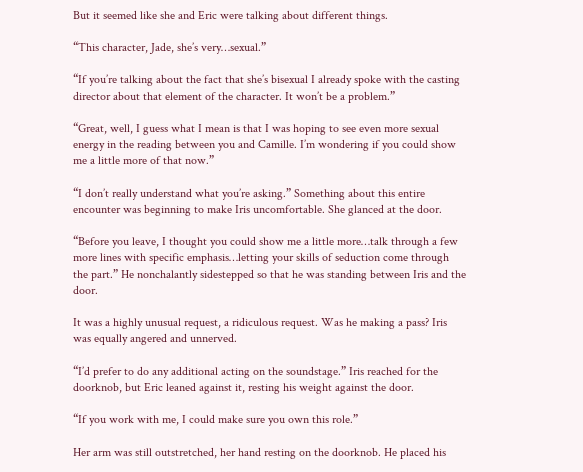But it seemed like she and Eric were talking about different things.

“This character, Jade, she’s very…sexual.”

“If you’re talking about the fact that she’s bisexual I already spoke with the casting director about that element of the character. It won’t be a problem.”

“Great, well, I guess what I mean is that I was hoping to see even more sexual energy in the reading between you and Camille. I’m wondering if you could show me a little more of that now.”

“I don’t really understand what you’re asking.” Something about this entire encounter was beginning to make Iris uncomfortable. She glanced at the door.

“Before you leave, I thought you could show me a little more…talk through a few more lines with specific emphasis…letting your skills of seduction come through the part.” He nonchalantly sidestepped so that he was standing between Iris and the door.

It was a highly unusual request, a ridiculous request. Was he making a pass? Iris was equally angered and unnerved.

“I’d prefer to do any additional acting on the soundstage.” Iris reached for the doorknob, but Eric leaned against it, resting his weight against the door.

“If you work with me, I could make sure you own this role.”

Her arm was still outstretched, her hand resting on the doorknob. He placed his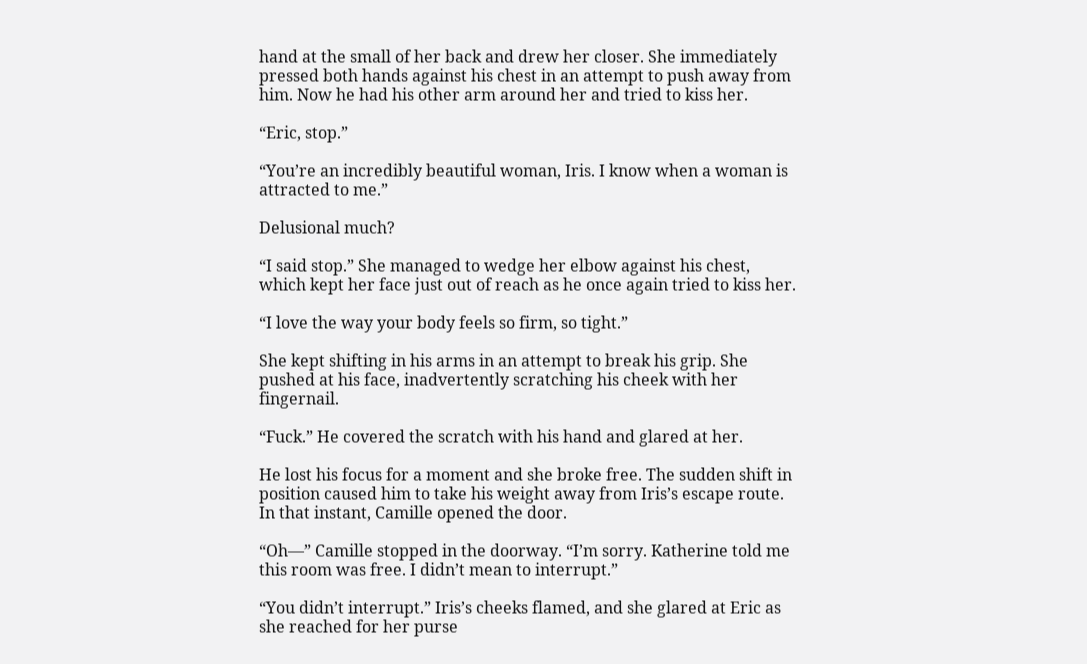hand at the small of her back and drew her closer. She immediately pressed both hands against his chest in an attempt to push away from him. Now he had his other arm around her and tried to kiss her.

“Eric, stop.”

“You’re an incredibly beautiful woman, Iris. I know when a woman is attracted to me.”

Delusional much?

“I said stop.” She managed to wedge her elbow against his chest, which kept her face just out of reach as he once again tried to kiss her.

“I love the way your body feels so firm, so tight.”

She kept shifting in his arms in an attempt to break his grip. She pushed at his face, inadvertently scratching his cheek with her fingernail.

“Fuck.” He covered the scratch with his hand and glared at her.

He lost his focus for a moment and she broke free. The sudden shift in position caused him to take his weight away from Iris’s escape route. In that instant, Camille opened the door.

“Oh—” Camille stopped in the doorway. “I’m sorry. Katherine told me this room was free. I didn’t mean to interrupt.”

“You didn’t interrupt.” Iris’s cheeks flamed, and she glared at Eric as she reached for her purse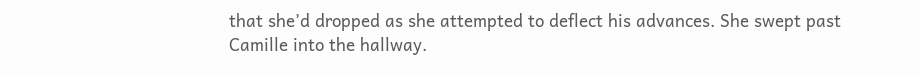that she’d dropped as she attempted to deflect his advances. She swept past Camille into the hallway.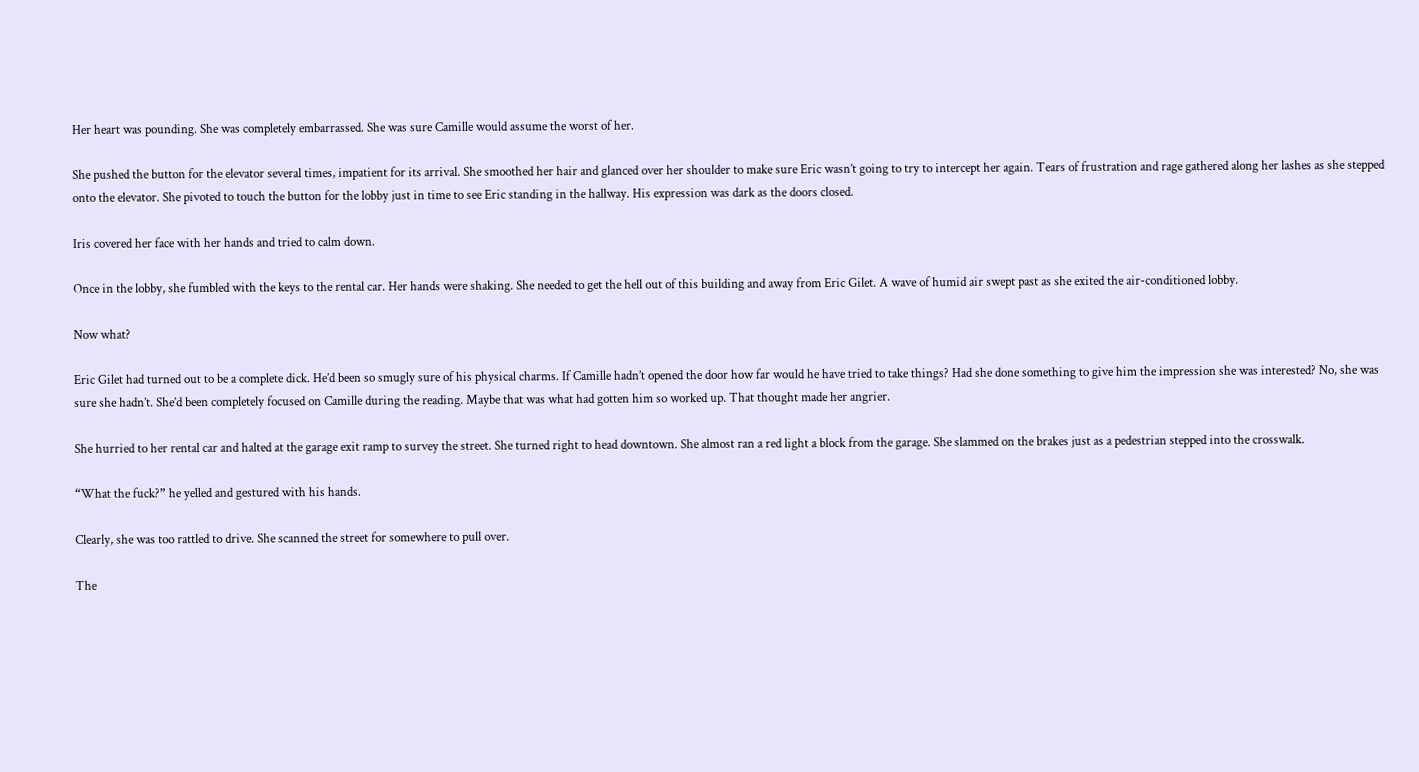Her heart was pounding. She was completely embarrassed. She was sure Camille would assume the worst of her.

She pushed the button for the elevator several times, impatient for its arrival. She smoothed her hair and glanced over her shoulder to make sure Eric wasn’t going to try to intercept her again. Tears of frustration and rage gathered along her lashes as she stepped onto the elevator. She pivoted to touch the button for the lobby just in time to see Eric standing in the hallway. His expression was dark as the doors closed.

Iris covered her face with her hands and tried to calm down.

Once in the lobby, she fumbled with the keys to the rental car. Her hands were shaking. She needed to get the hell out of this building and away from Eric Gilet. A wave of humid air swept past as she exited the air-conditioned lobby.

Now what?

Eric Gilet had turned out to be a complete dick. He’d been so smugly sure of his physical charms. If Camille hadn’t opened the door how far would he have tried to take things? Had she done something to give him the impression she was interested? No, she was sure she hadn’t. She’d been completely focused on Camille during the reading. Maybe that was what had gotten him so worked up. That thought made her angrier.

She hurried to her rental car and halted at the garage exit ramp to survey the street. She turned right to head downtown. She almost ran a red light a block from the garage. She slammed on the brakes just as a pedestrian stepped into the crosswalk.

“What the fuck?” he yelled and gestured with his hands.

Clearly, she was too rattled to drive. She scanned the street for somewhere to pull over.

The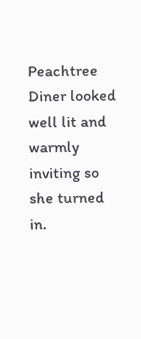Peachtree Diner looked well lit and warmly inviting so she turned in.